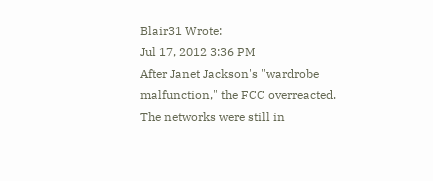Blair31 Wrote:
Jul 17, 2012 3:36 PM
After Janet Jackson's "wardrobe malfunction," the FCC overreacted. The networks were still in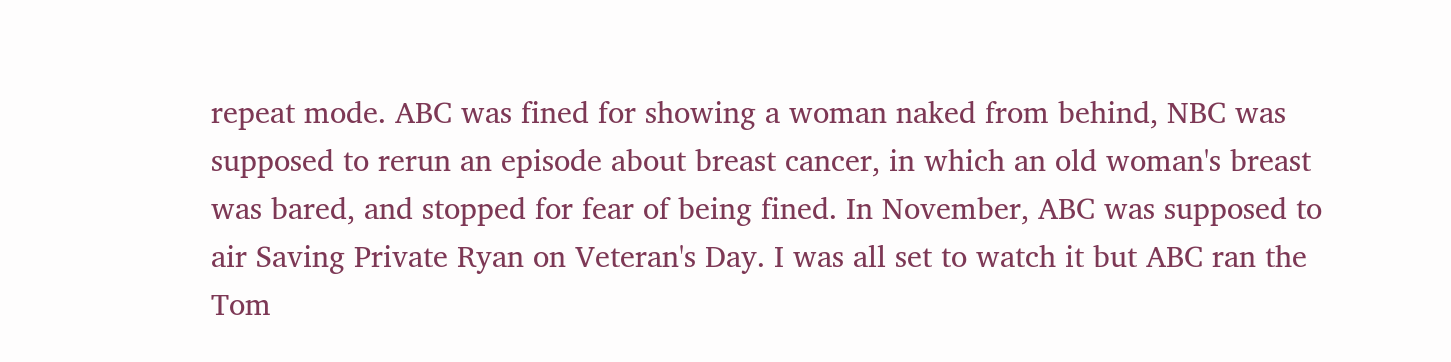repeat mode. ABC was fined for showing a woman naked from behind, NBC was supposed to rerun an episode about breast cancer, in which an old woman's breast was bared, and stopped for fear of being fined. In November, ABC was supposed to air Saving Private Ryan on Veteran's Day. I was all set to watch it but ABC ran the Tom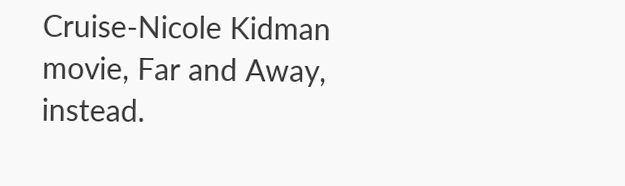Cruise-Nicole Kidman movie, Far and Away, instead.